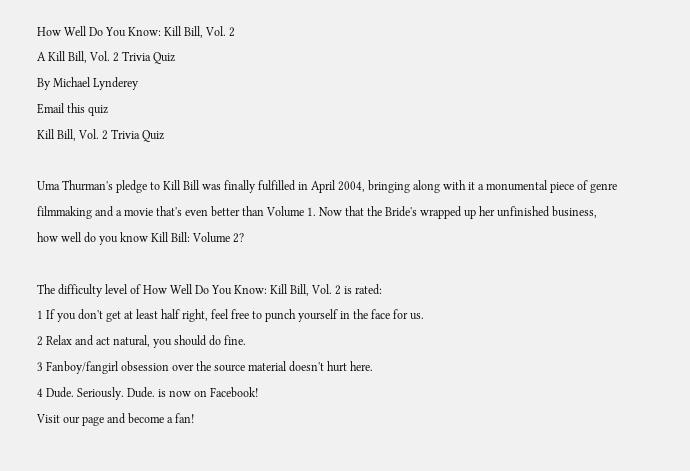How Well Do You Know: Kill Bill, Vol. 2
A Kill Bill, Vol. 2 Trivia Quiz
By Michael Lynderey
Email this quiz
Kill Bill, Vol. 2 Trivia Quiz

Uma Thurman's pledge to Kill Bill was finally fulfilled in April 2004, bringing along with it a monumental piece of genre filmmaking and a movie that's even better than Volume 1. Now that the Bride's wrapped up her unfinished business, how well do you know Kill Bill: Volume 2?

The difficulty level of How Well Do You Know: Kill Bill, Vol. 2 is rated:
1 If you don't get at least half right, feel free to punch yourself in the face for us.
2 Relax and act natural, you should do fine.
3 Fanboy/fangirl obsession over the source material doesn't hurt here.
4 Dude. Seriously. Dude. is now on Facebook!
Visit our page and become a fan!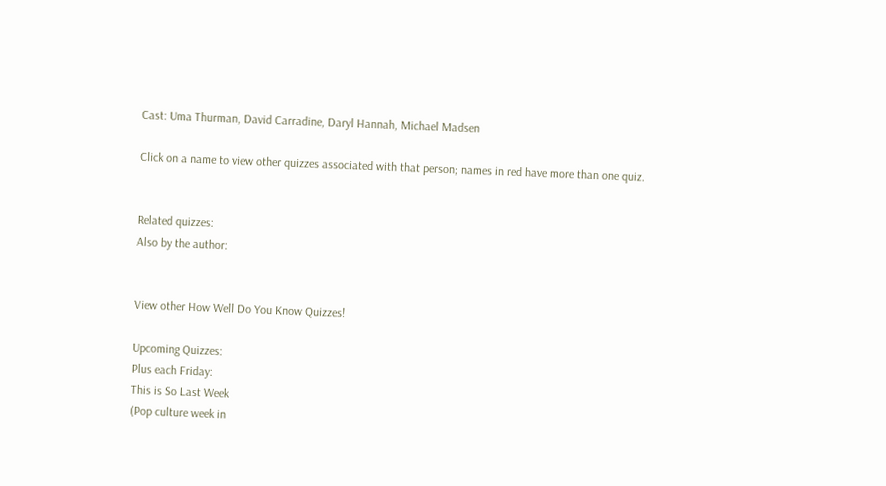Cast: Uma Thurman, David Carradine, Daryl Hannah, Michael Madsen

Click on a name to view other quizzes associated with that person; names in red have more than one quiz.


Related quizzes:
Also by the author:


View other How Well Do You Know Quizzes!

Upcoming Quizzes:
Plus each Friday:
This is So Last Week
(Pop culture week in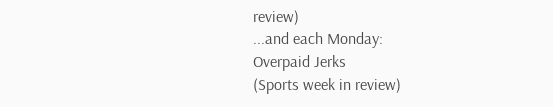review)
...and each Monday:
Overpaid Jerks
(Sports week in review)